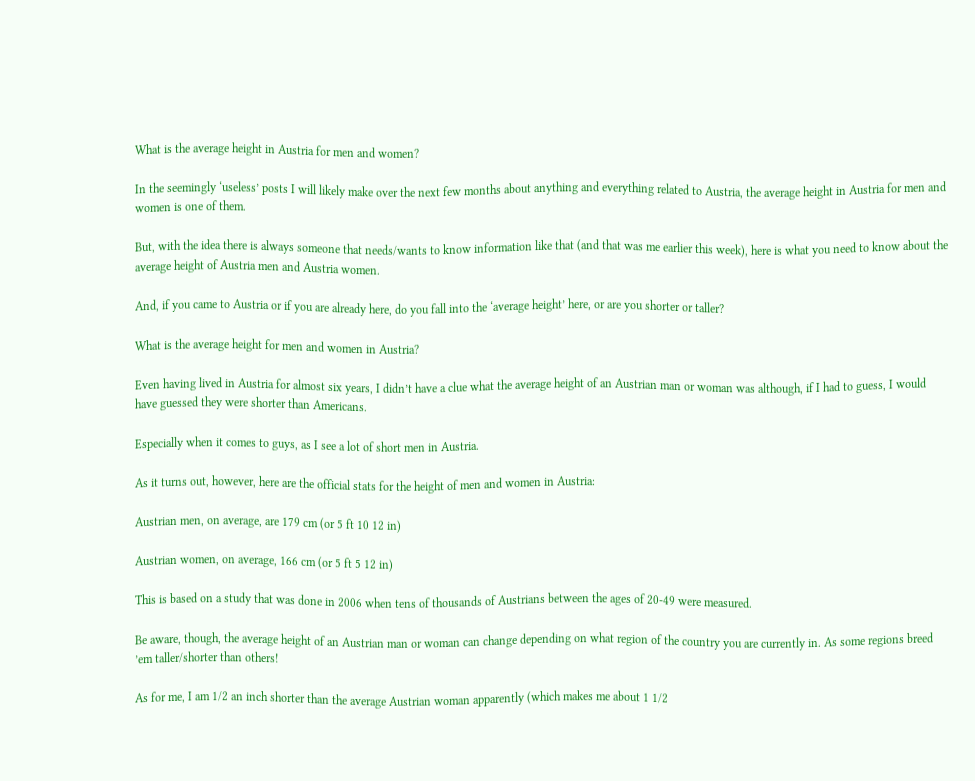What is the average height in Austria for men and women?

In the seemingly ‘useless’ posts I will likely make over the next few months about anything and everything related to Austria, the average height in Austria for men and women is one of them.

But, with the idea there is always someone that needs/wants to know information like that (and that was me earlier this week), here is what you need to know about the average height of Austria men and Austria women.

And, if you came to Austria or if you are already here, do you fall into the ‘average height’ here, or are you shorter or taller?

What is the average height for men and women in Austria?

Even having lived in Austria for almost six years, I didn’t have a clue what the average height of an Austrian man or woman was although, if I had to guess, I would have guessed they were shorter than Americans.

Especially when it comes to guys, as I see a lot of short men in Austria.

As it turns out, however, here are the official stats for the height of men and women in Austria:

Austrian men, on average, are 179 cm (or 5 ft 10 12 in)

Austrian women, on average, 166 cm (or 5 ft 5 12 in)

This is based on a study that was done in 2006 when tens of thousands of Austrians between the ages of 20-49 were measured.

Be aware, though, the average height of an Austrian man or woman can change depending on what region of the country you are currently in. As some regions breed ’em taller/shorter than others!

As for me, I am 1/2 an inch shorter than the average Austrian woman apparently (which makes me about 1 1/2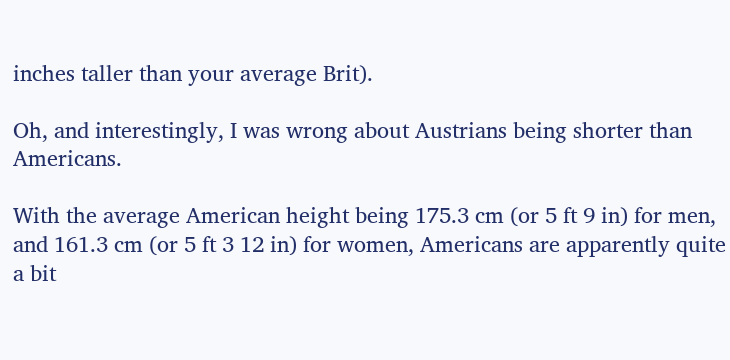inches taller than your average Brit).

Oh, and interestingly, I was wrong about Austrians being shorter than Americans.

With the average American height being 175.3 cm (or 5 ft 9 in) for men, and 161.3 cm (or 5 ft 3 12 in) for women, Americans are apparently quite a bit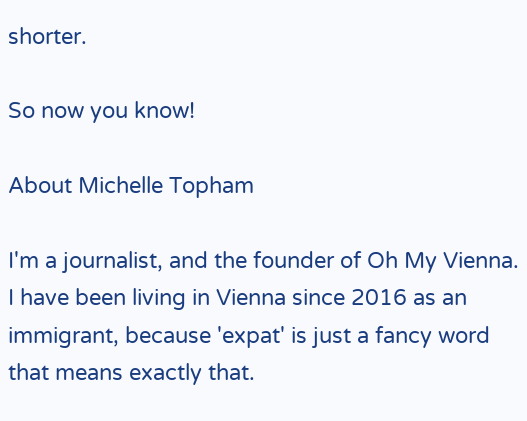shorter.

So now you know!

About Michelle Topham

I'm a journalist, and the founder of Oh My Vienna. I have been living in Vienna since 2016 as an immigrant, because 'expat' is just a fancy word that means exactly that.